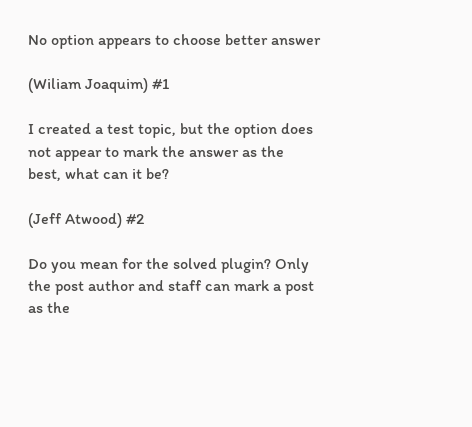No option appears to choose better answer

(Wiliam Joaquim) #1

I created a test topic, but the option does not appear to mark the answer as the best, what can it be?

(Jeff Atwood) #2

Do you mean for the solved plugin? Only the post author and staff can mark a post as the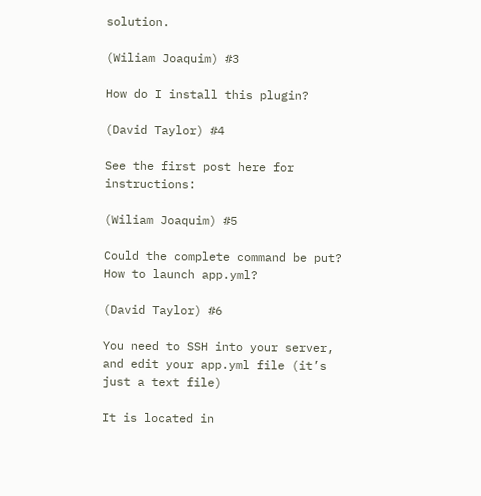solution.

(Wiliam Joaquim) #3

How do I install this plugin?

(David Taylor) #4

See the first post here for instructions:

(Wiliam Joaquim) #5

Could the complete command be put? How to launch app.yml?

(David Taylor) #6

You need to SSH into your server, and edit your app.yml file (it’s just a text file)

It is located in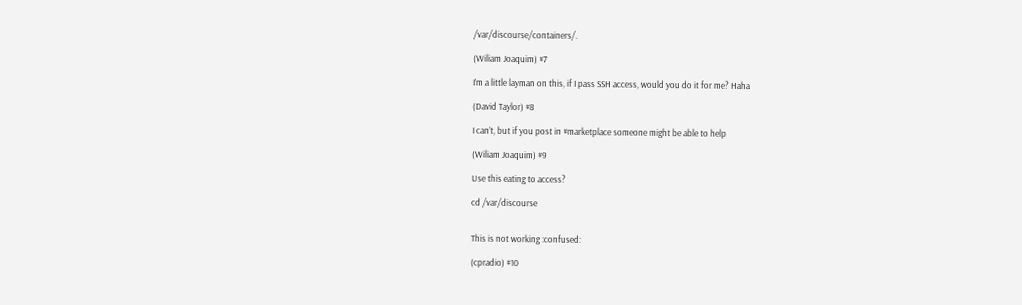/var/discourse/containers/.

(Wiliam Joaquim) #7

I’m a little layman on this, if I pass SSH access, would you do it for me? Haha

(David Taylor) #8

I can’t, but if you post in #marketplace someone might be able to help

(Wiliam Joaquim) #9

Use this eating to access?

cd /var/discourse


This is not working :confused:

(cpradio) #10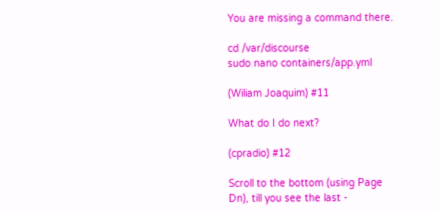You are missing a command there.

cd /var/discourse
sudo nano containers/app.yml

(Wiliam Joaquim) #11

What do I do next?

(cpradio) #12

Scroll to the bottom (using Page Dn), till you see the last -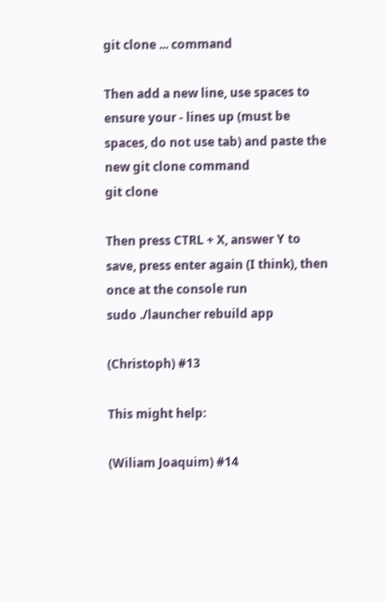git clone ... command

Then add a new line, use spaces to ensure your - lines up (must be spaces, do not use tab) and paste the new git clone command
git clone

Then press CTRL + X, answer Y to save, press enter again (I think), then once at the console run
sudo ./launcher rebuild app

(Christoph) #13

This might help:

(Wiliam Joaquim) #14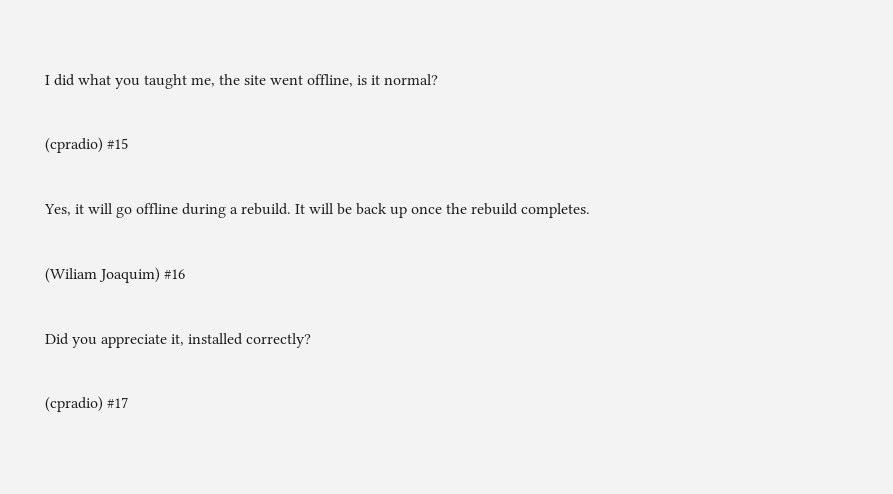I did what you taught me, the site went offline, is it normal?

(cpradio) #15

Yes, it will go offline during a rebuild. It will be back up once the rebuild completes.

(Wiliam Joaquim) #16

Did you appreciate it, installed correctly?

(cpradio) #17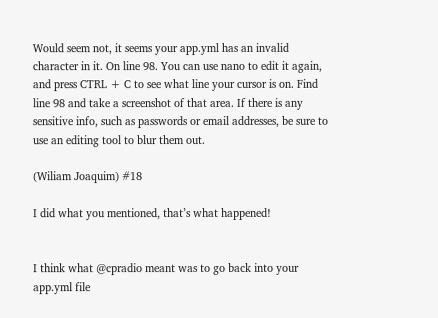Would seem not, it seems your app.yml has an invalid character in it. On line 98. You can use nano to edit it again, and press CTRL + C to see what line your cursor is on. Find line 98 and take a screenshot of that area. If there is any sensitive info, such as passwords or email addresses, be sure to use an editing tool to blur them out.

(Wiliam Joaquim) #18

I did what you mentioned, that’s what happened!


I think what @cpradio meant was to go back into your app.yml file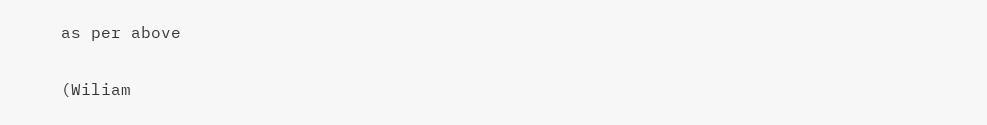as per above

(Wiliam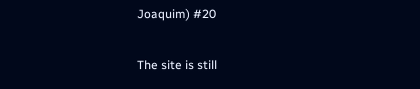Joaquim) #20

The site is still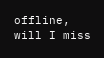offline, will I miss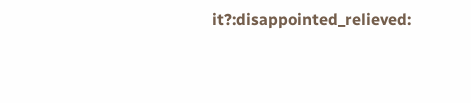it?:disappointed_relieved: